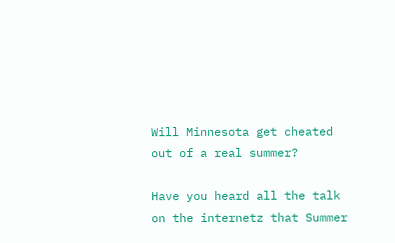Will Minnesota get cheated out of a real summer?

Have you heard all the talk on the internetz that Summer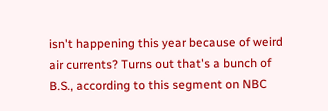isn't happening this year because of weird air currents? Turns out that's a bunch of B.S., according to this segment on NBC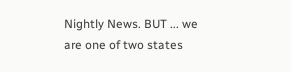Nightly News. BUT ... we are one of two states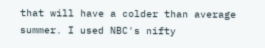that will have a colder than average summer. I used NBC's nifty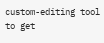custom-editing tool to get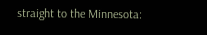straight to the Minnesota: